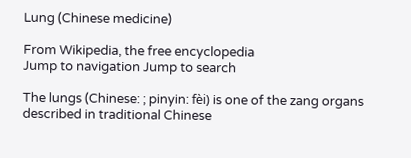Lung (Chinese medicine)

From Wikipedia, the free encyclopedia
Jump to navigation Jump to search

The lungs (Chinese: ; pinyin: fèi) is one of the zang organs described in traditional Chinese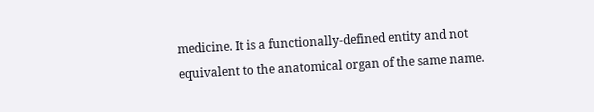medicine. It is a functionally-defined entity and not equivalent to the anatomical organ of the same name.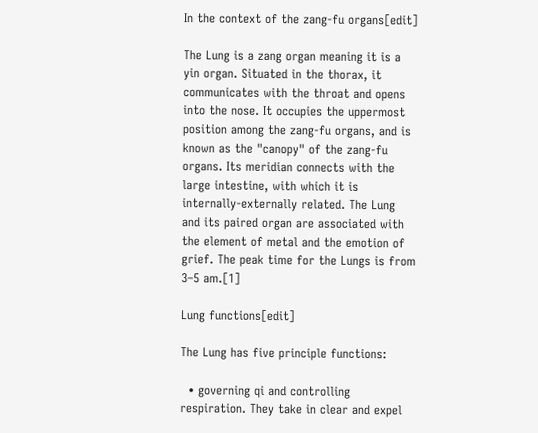In the context of the zang-fu organs[edit]

The Lung is a zang organ meaning it is a yin organ. Situated in the thorax, it communicates with the throat and opens into the nose. It occupies the uppermost position among the zang-fu organs, and is known as the "canopy" of the zang-fu organs. Its meridian connects with the large intestine, with which it is internally-externally related. The Lung and its paired organ are associated with the element of metal and the emotion of grief. The peak time for the Lungs is from 3–5 am.[1]

Lung functions[edit]

The Lung has five principle functions:

  • governing qi and controlling respiration. They take in clear and expel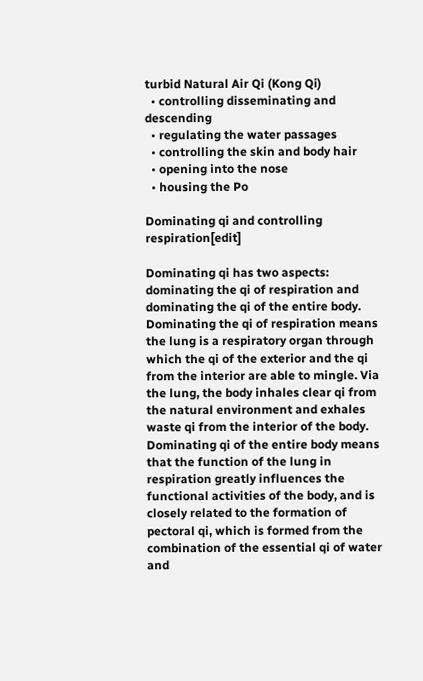turbid Natural Air Qi (Kong Qi)
  • controlling disseminating and descending
  • regulating the water passages
  • controlling the skin and body hair
  • opening into the nose
  • housing the Po

Dominating qi and controlling respiration[edit]

Dominating qi has two aspects: dominating the qi of respiration and dominating the qi of the entire body. Dominating the qi of respiration means the lung is a respiratory organ through which the qi of the exterior and the qi from the interior are able to mingle. Via the lung, the body inhales clear qi from the natural environment and exhales waste qi from the interior of the body. Dominating qi of the entire body means that the function of the lung in respiration greatly influences the functional activities of the body, and is closely related to the formation of pectoral qi, which is formed from the combination of the essential qi of water and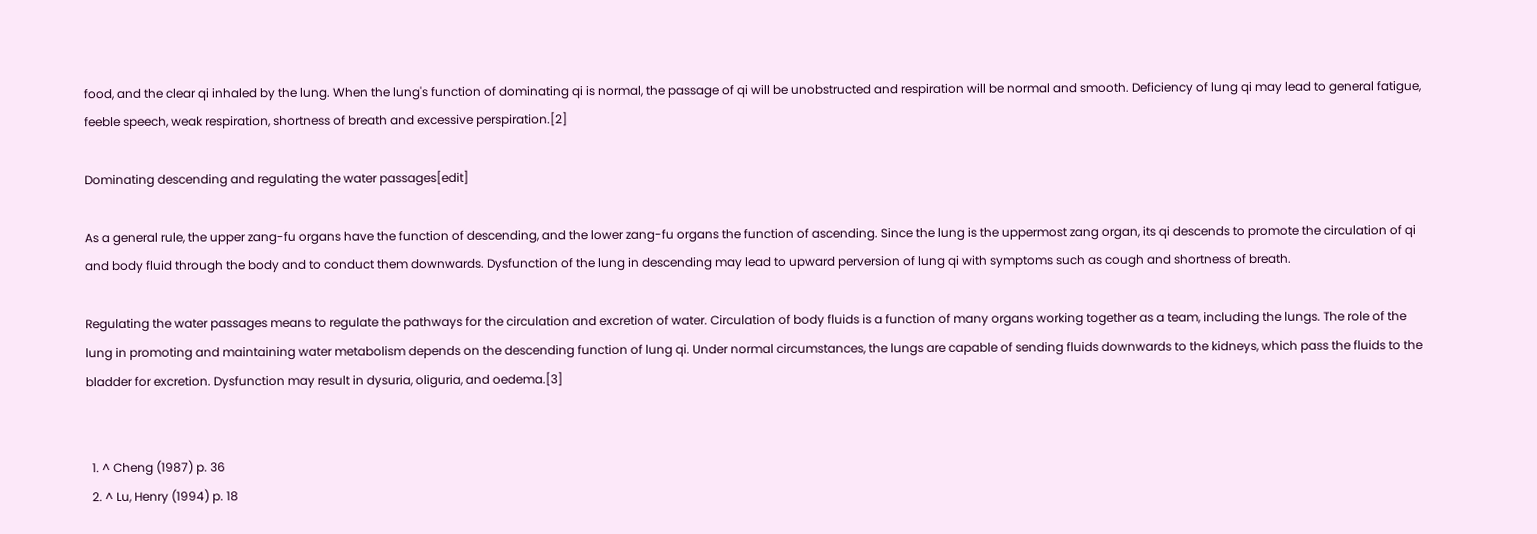food, and the clear qi inhaled by the lung. When the lung's function of dominating qi is normal, the passage of qi will be unobstructed and respiration will be normal and smooth. Deficiency of lung qi may lead to general fatigue, feeble speech, weak respiration, shortness of breath and excessive perspiration.[2]

Dominating descending and regulating the water passages[edit]

As a general rule, the upper zang-fu organs have the function of descending, and the lower zang-fu organs the function of ascending. Since the lung is the uppermost zang organ, its qi descends to promote the circulation of qi and body fluid through the body and to conduct them downwards. Dysfunction of the lung in descending may lead to upward perversion of lung qi with symptoms such as cough and shortness of breath.

Regulating the water passages means to regulate the pathways for the circulation and excretion of water. Circulation of body fluids is a function of many organs working together as a team, including the lungs. The role of the lung in promoting and maintaining water metabolism depends on the descending function of lung qi. Under normal circumstances, the lungs are capable of sending fluids downwards to the kidneys, which pass the fluids to the bladder for excretion. Dysfunction may result in dysuria, oliguria, and oedema.[3]


  1. ^ Cheng (1987) p. 36
  2. ^ Lu, Henry (1994) p. 18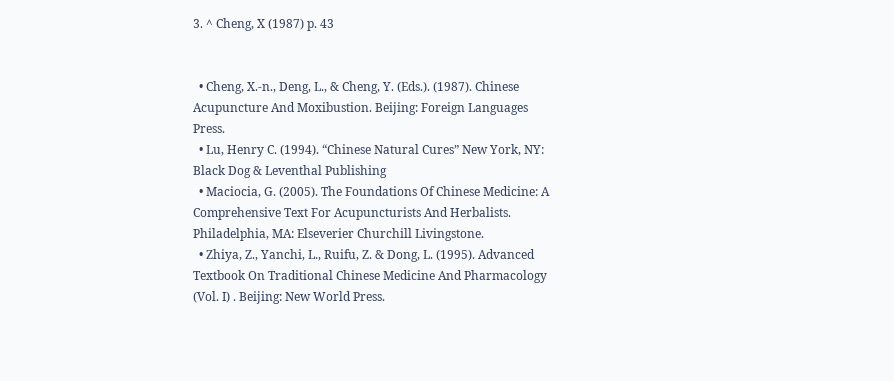3. ^ Cheng, X (1987) p. 43


  • Cheng, X.-n., Deng, L., & Cheng, Y. (Eds.). (1987). Chinese Acupuncture And Moxibustion. Beijing: Foreign Languages Press.
  • Lu, Henry C. (1994). “Chinese Natural Cures” New York, NY: Black Dog & Leventhal Publishing
  • Maciocia, G. (2005). The Foundations Of Chinese Medicine: A Comprehensive Text For Acupuncturists And Herbalists. Philadelphia, MA: Elseverier Churchill Livingstone.
  • Zhiya, Z., Yanchi, L., Ruifu, Z. & Dong, L. (1995). Advanced Textbook On Traditional Chinese Medicine And Pharmacology (Vol. I) . Beijing: New World Press.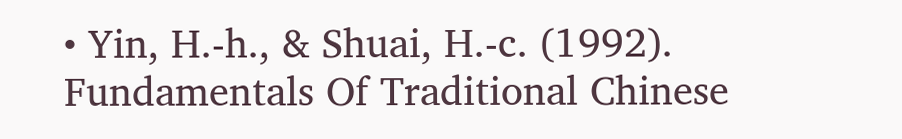• Yin, H.-h., & Shuai, H.-c. (1992). Fundamentals Of Traditional Chinese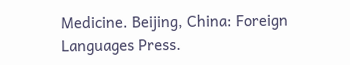Medicine. Beijing, China: Foreign Languages Press.